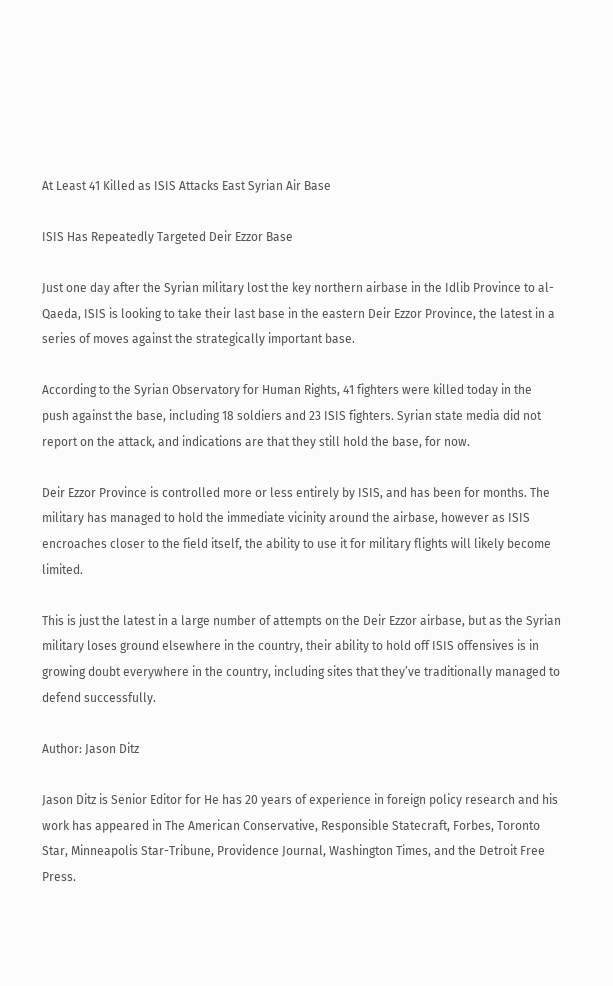At Least 41 Killed as ISIS Attacks East Syrian Air Base

ISIS Has Repeatedly Targeted Deir Ezzor Base

Just one day after the Syrian military lost the key northern airbase in the Idlib Province to al-Qaeda, ISIS is looking to take their last base in the eastern Deir Ezzor Province, the latest in a series of moves against the strategically important base.

According to the Syrian Observatory for Human Rights, 41 fighters were killed today in the push against the base, including 18 soldiers and 23 ISIS fighters. Syrian state media did not report on the attack, and indications are that they still hold the base, for now.

Deir Ezzor Province is controlled more or less entirely by ISIS, and has been for months. The military has managed to hold the immediate vicinity around the airbase, however as ISIS encroaches closer to the field itself, the ability to use it for military flights will likely become limited.

This is just the latest in a large number of attempts on the Deir Ezzor airbase, but as the Syrian military loses ground elsewhere in the country, their ability to hold off ISIS offensives is in growing doubt everywhere in the country, including sites that they’ve traditionally managed to defend successfully.

Author: Jason Ditz

Jason Ditz is Senior Editor for He has 20 years of experience in foreign policy research and his work has appeared in The American Conservative, Responsible Statecraft, Forbes, Toronto Star, Minneapolis Star-Tribune, Providence Journal, Washington Times, and the Detroit Free Press.